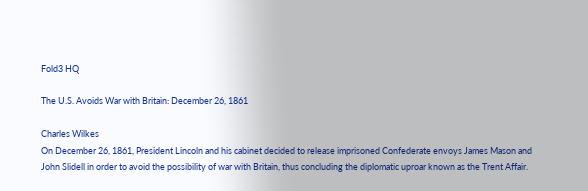Fold3 HQ

The U.S. Avoids War with Britain: December 26, 1861

Charles Wilkes
On December 26, 1861, President Lincoln and his cabinet decided to release imprisoned Confederate envoys James Mason and John Slidell in order to avoid the possibility of war with Britain, thus concluding the diplomatic uproar known as the Trent Affair.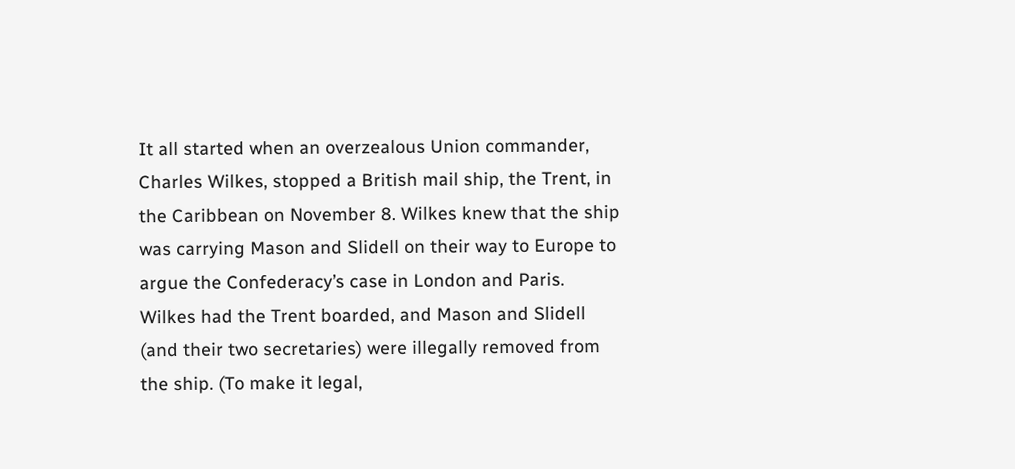It all started when an overzealous Union commander, Charles Wilkes, stopped a British mail ship, the Trent, in the Caribbean on November 8. Wilkes knew that the ship was carrying Mason and Slidell on their way to Europe to argue the Confederacy’s case in London and Paris. Wilkes had the Trent boarded, and Mason and Slidell (and their two secretaries) were illegally removed from the ship. (To make it legal,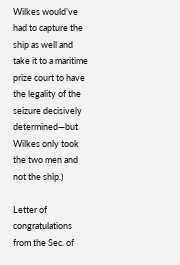Wilkes would’ve had to capture the ship as well and take it to a maritime prize court to have the legality of the seizure decisively determined—but Wilkes only took the two men and not the ship.)

Letter of congratulations from the Sec. of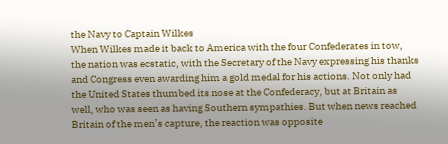the Navy to Captain Wilkes
When Wilkes made it back to America with the four Confederates in tow, the nation was ecstatic, with the Secretary of the Navy expressing his thanks and Congress even awarding him a gold medal for his actions. Not only had the United States thumbed its nose at the Confederacy, but at Britain as well, who was seen as having Southern sympathies. But when news reached Britain of the men’s capture, the reaction was opposite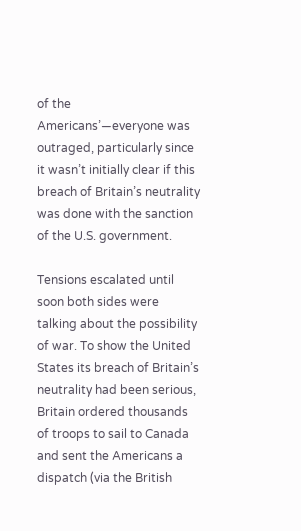of the Americans’—everyone was outraged, particularly since it wasn’t initially clear if this breach of Britain’s neutrality was done with the sanction of the U.S. government.

Tensions escalated until soon both sides were talking about the possibility of war. To show the United States its breach of Britain’s neutrality had been serious, Britain ordered thousands of troops to sail to Canada and sent the Americans a dispatch (via the British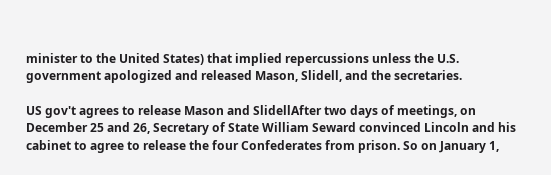minister to the United States) that implied repercussions unless the U.S. government apologized and released Mason, Slidell, and the secretaries.

US gov't agrees to release Mason and SlidellAfter two days of meetings, on December 25 and 26, Secretary of State William Seward convinced Lincoln and his cabinet to agree to release the four Confederates from prison. So on January 1,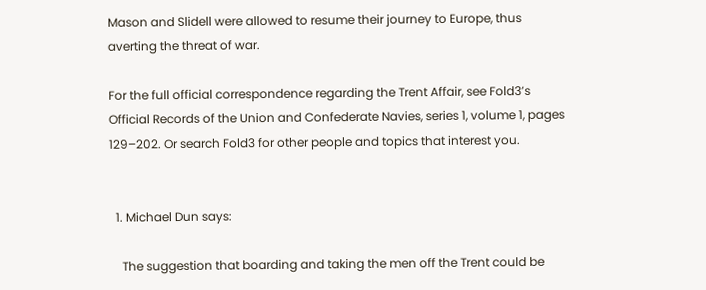Mason and Slidell were allowed to resume their journey to Europe, thus averting the threat of war.

For the full official correspondence regarding the Trent Affair, see Fold3’s Official Records of the Union and Confederate Navies, series 1, volume 1, pages 129–202. Or search Fold3 for other people and topics that interest you.


  1. Michael Dun says:

    The suggestion that boarding and taking the men off the Trent could be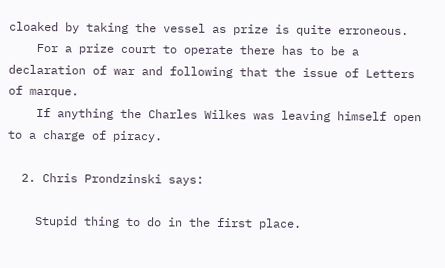cloaked by taking the vessel as prize is quite erroneous.
    For a prize court to operate there has to be a declaration of war and following that the issue of Letters of marque.
    If anything the Charles Wilkes was leaving himself open to a charge of piracy.

  2. Chris Prondzinski says:

    Stupid thing to do in the first place.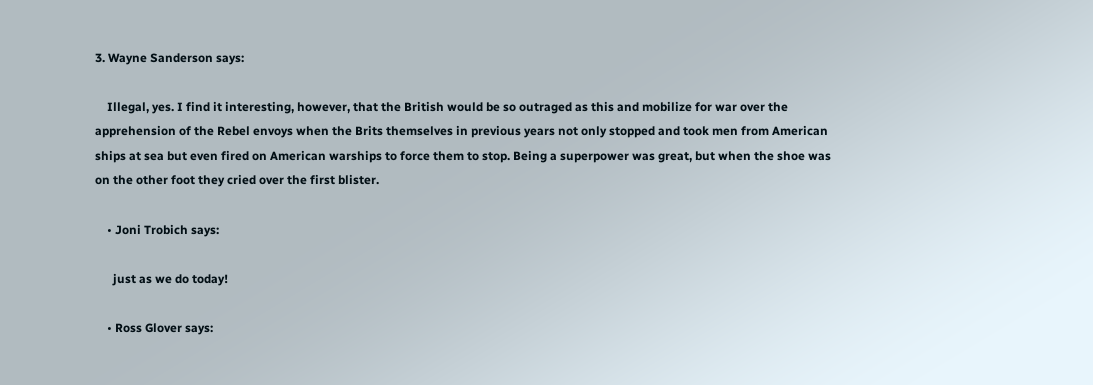3. Wayne Sanderson says:

    Illegal, yes. I find it interesting, however, that the British would be so outraged as this and mobilize for war over the apprehension of the Rebel envoys when the Brits themselves in previous years not only stopped and took men from American ships at sea but even fired on American warships to force them to stop. Being a superpower was great, but when the shoe was on the other foot they cried over the first blister.

    • Joni Trobich says:

      just as we do today!

    • Ross Glover says: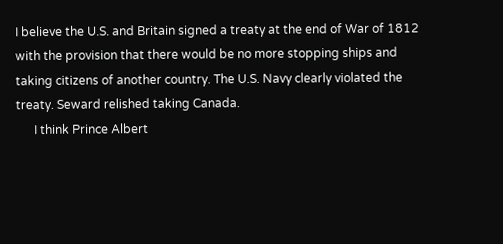I believe the U.S. and Britain signed a treaty at the end of War of 1812 with the provision that there would be no more stopping ships and taking citizens of another country. The U.S. Navy clearly violated the treaty. Seward relished taking Canada.
      I think Prince Albert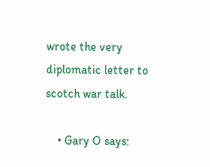wrote the very diplomatic letter to scotch war talk.

    • Gary O says: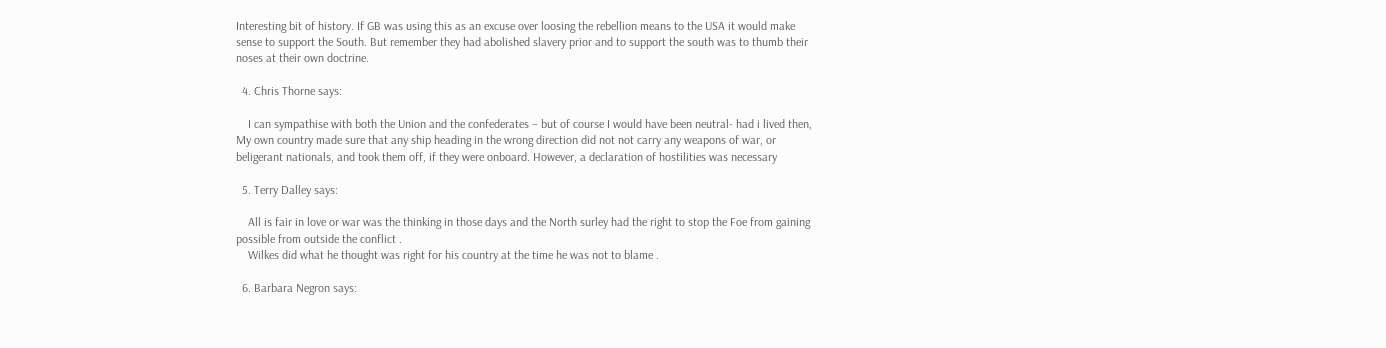Interesting bit of history. If GB was using this as an excuse over loosing the rebellion means to the USA it would make sense to support the South. But remember they had abolished slavery prior and to support the south was to thumb their noses at their own doctrine.

  4. Chris Thorne says:

    I can sympathise with both the Union and the confederates – but of course I would have been neutral- had i lived then, My own country made sure that any ship heading in the wrong direction did not not carry any weapons of war, or beligerant nationals, and took them off, if they were onboard. However, a declaration of hostilities was necessary

  5. Terry Dalley says:

    All is fair in love or war was the thinking in those days and the North surley had the right to stop the Foe from gaining possible from outside the conflict .
    Wilkes did what he thought was right for his country at the time he was not to blame .

  6. Barbara Negron says: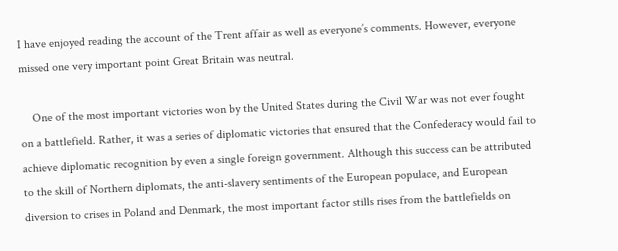I have enjoyed reading the account of the Trent affair as well as everyone’s comments. However, everyone missed one very important point Great Britain was neutral.

    One of the most important victories won by the United States during the Civil War was not ever fought on a battlefield. Rather, it was a series of diplomatic victories that ensured that the Confederacy would fail to achieve diplomatic recognition by even a single foreign government. Although this success can be attributed to the skill of Northern diplomats, the anti-slavery sentiments of the European populace, and European diversion to crises in Poland and Denmark, the most important factor stills rises from the battlefields on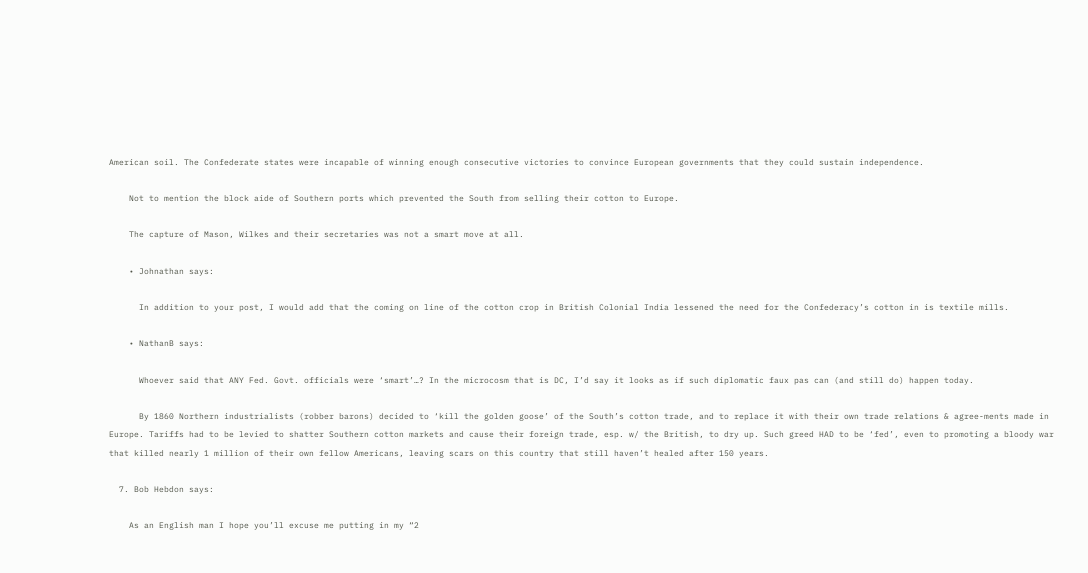American soil. The Confederate states were incapable of winning enough consecutive victories to convince European governments that they could sustain independence.

    Not to mention the block aide of Southern ports which prevented the South from selling their cotton to Europe.

    The capture of Mason, Wilkes and their secretaries was not a smart move at all.

    • Johnathan says:

      In addition to your post, I would add that the coming on line of the cotton crop in British Colonial India lessened the need for the Confederacy’s cotton in is textile mills.

    • NathanB says:

      Whoever said that ANY Fed. Govt. officials were ‘smart’…? In the microcosm that is DC, I’d say it looks as if such diplomatic faux pas can (and still do) happen today.

      By 1860 Northern industrialists (robber barons) decided to ‘kill the golden goose’ of the South’s cotton trade, and to replace it with their own trade relations & agree-ments made in Europe. Tariffs had to be levied to shatter Southern cotton markets and cause their foreign trade, esp. w/ the British, to dry up. Such greed HAD to be ‘fed’, even to promoting a bloody war that killed nearly 1 million of their own fellow Americans, leaving scars on this country that still haven’t healed after 150 years.

  7. Bob Hebdon says:

    As an English man I hope you’ll excuse me putting in my “2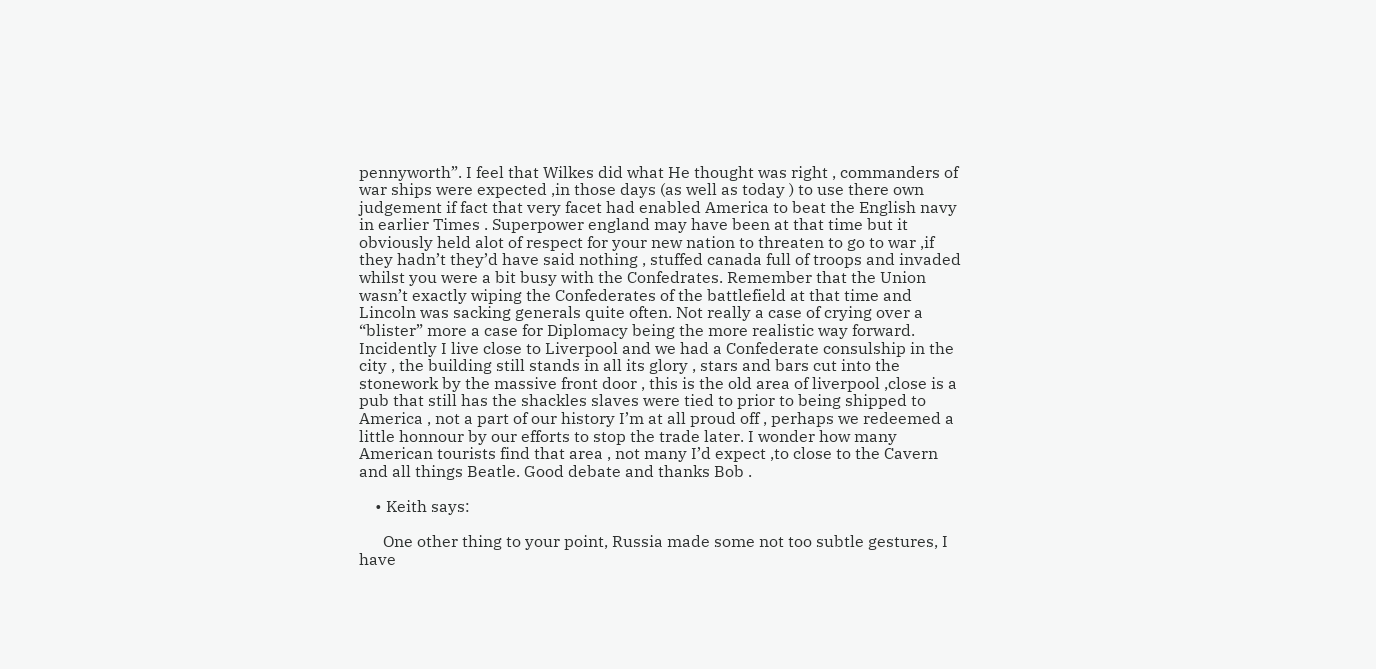pennyworth”. I feel that Wilkes did what He thought was right , commanders of war ships were expected ,in those days (as well as today ) to use there own judgement if fact that very facet had enabled America to beat the English navy in earlier Times . Superpower england may have been at that time but it obviously held alot of respect for your new nation to threaten to go to war ,if they hadn’t they’d have said nothing , stuffed canada full of troops and invaded whilst you were a bit busy with the Confedrates. Remember that the Union wasn’t exactly wiping the Confederates of the battlefield at that time and Lincoln was sacking generals quite often. Not really a case of crying over a “blister” more a case for Diplomacy being the more realistic way forward. Incidently I live close to Liverpool and we had a Confederate consulship in the city , the building still stands in all its glory , stars and bars cut into the stonework by the massive front door , this is the old area of liverpool ,close is a pub that still has the shackles slaves were tied to prior to being shipped to America , not a part of our history I’m at all proud off , perhaps we redeemed a little honnour by our efforts to stop the trade later. I wonder how many American tourists find that area , not many I’d expect ,to close to the Cavern and all things Beatle. Good debate and thanks Bob .

    • Keith says:

      One other thing to your point, Russia made some not too subtle gestures, I have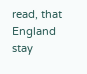read, that England stay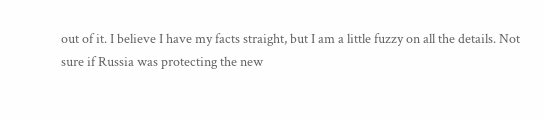out of it. I believe I have my facts straight, but I am a little fuzzy on all the details. Not sure if Russia was protecting the new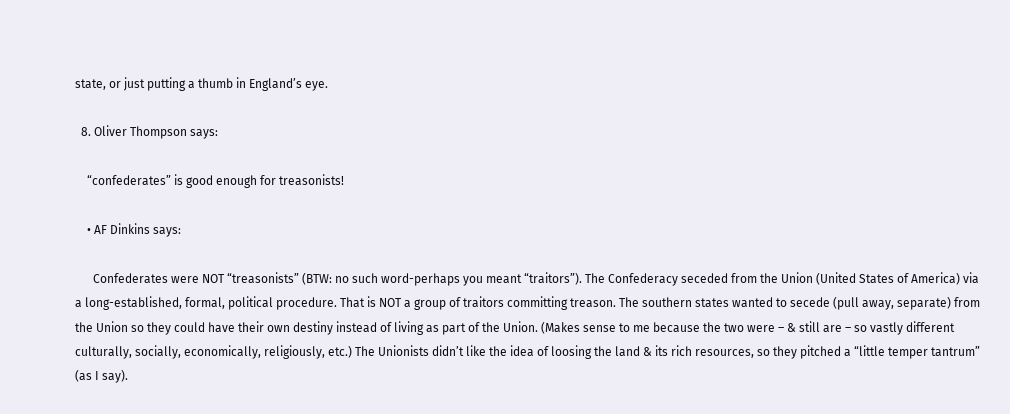state, or just putting a thumb in England’s eye.

  8. Oliver Thompson says:

    “confederates” is good enough for treasonists!

    • AF Dinkins says:

      Confederates were NOT “treasonists” (BTW: no such word-perhaps you meant “traitors”). The Confederacy seceded from the Union (United States of America) via a long-established, formal, political procedure. That is NOT a group of traitors committing treason. The southern states wanted to secede (pull away, separate) from the Union so they could have their own destiny instead of living as part of the Union. (Makes sense to me because the two were – & still are – so vastly different culturally, socially, economically, religiously, etc.) The Unionists didn’t like the idea of loosing the land & its rich resources, so they pitched a “little temper tantrum” (as I say).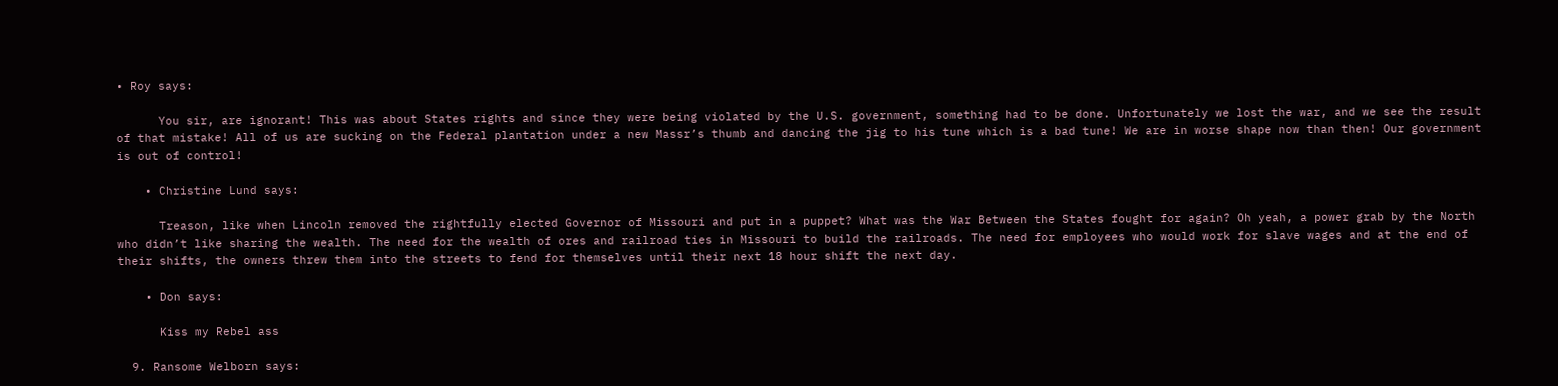• Roy says:

      You sir, are ignorant! This was about States rights and since they were being violated by the U.S. government, something had to be done. Unfortunately we lost the war, and we see the result of that mistake! All of us are sucking on the Federal plantation under a new Massr’s thumb and dancing the jig to his tune which is a bad tune! We are in worse shape now than then! Our government is out of control!

    • Christine Lund says:

      Treason, like when Lincoln removed the rightfully elected Governor of Missouri and put in a puppet? What was the War Between the States fought for again? Oh yeah, a power grab by the North who didn’t like sharing the wealth. The need for the wealth of ores and railroad ties in Missouri to build the railroads. The need for employees who would work for slave wages and at the end of their shifts, the owners threw them into the streets to fend for themselves until their next 18 hour shift the next day.

    • Don says:

      Kiss my Rebel ass

  9. Ransome Welborn says: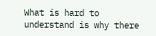What is hard to understand is why there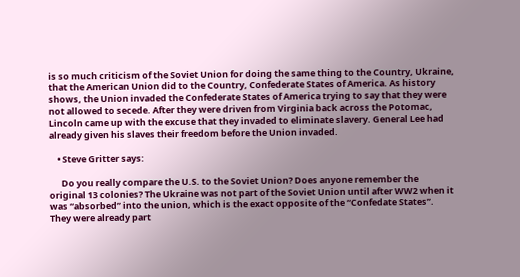is so much criticism of the Soviet Union for doing the same thing to the Country, Ukraine, that the American Union did to the Country, Confederate States of America. As history shows, the Union invaded the Confederate States of America trying to say that they were not allowed to secede. After they were driven from Virginia back across the Potomac, Lincoln came up with the excuse that they invaded to eliminate slavery. General Lee had already given his slaves their freedom before the Union invaded.

    • Steve Gritter says:

      Do you really compare the U.S. to the Soviet Union? Does anyone remember the original 13 colonies? The Ukraine was not part of the Soviet Union until after WW2 when it was “absorbed” into the union, which is the exact opposite of the “Confedate States”. They were already part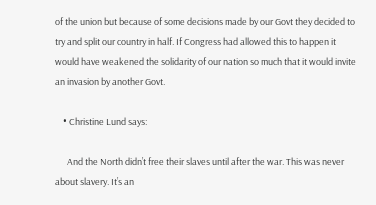of the union but because of some decisions made by our Govt they decided to try and split our country in half. If Congress had allowed this to happen it would have weakened the solidarity of our nation so much that it would invite an invasion by another Govt.

    • Christine Lund says:

      And the North didn’t free their slaves until after the war. This was never about slavery. It’s an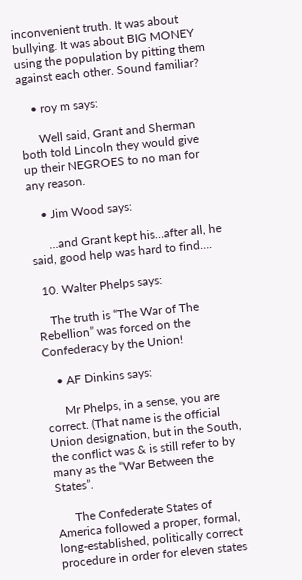inconvenient truth. It was about bullying. It was about BIG MONEY using the population by pitting them against each other. Sound familiar?

    • roy m says:

      Well said, Grant and Sherman both told Lincoln they would give up their NEGROES to no man for any reason.

    • Jim Wood says:

      …and Grant kept his…after all, he said, good help was hard to find….

  10. Walter Phelps says:

    The truth is “The War of The Rebellion” was forced on the Confederacy by the Union!

    • AF Dinkins says:

      Mr Phelps, in a sense, you are correct. (That name is the official Union designation, but in the South, the conflict was & is still refer to by many as the “War Between the States”.

      The Confederate States of America followed a proper, formal, long-established, politically correct procedure in order for eleven states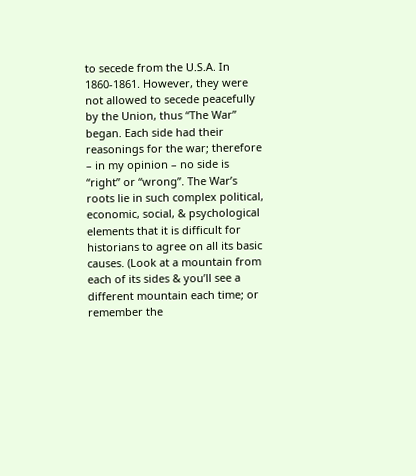to secede from the U.S.A. In 1860-1861. However, they were not allowed to secede peacefully by the Union, thus “The War” began. Each side had their reasonings for the war; therefore – in my opinion – no side is “right” or “wrong”. The War’s roots lie in such complex political, economic, social, & psychological elements that it is difficult for historians to agree on all its basic causes. (Look at a mountain from each of its sides & you’ll see a different mountain each time; or remember the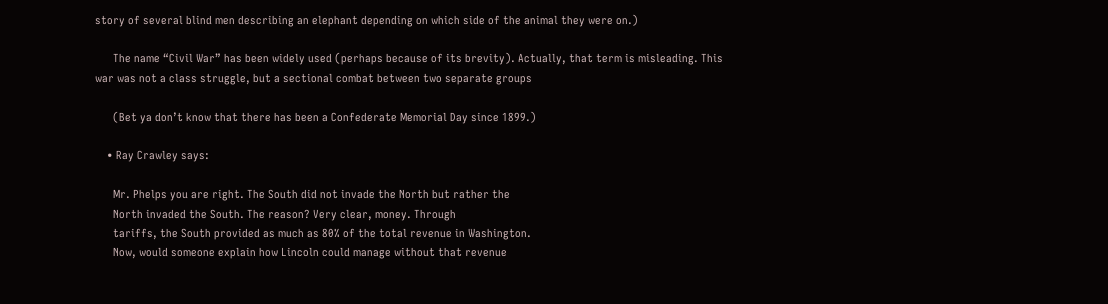story of several blind men describing an elephant depending on which side of the animal they were on.)

      The name “Civil War” has been widely used (perhaps because of its brevity). Actually, that term is misleading. This war was not a class struggle, but a sectional combat between two separate groups

      (Bet ya don’t know that there has been a Confederate Memorial Day since 1899.)

    • Ray Crawley says:

      Mr. Phelps you are right. The South did not invade the North but rather the
      North invaded the South. The reason? Very clear, money. Through
      tariffs, the South provided as much as 80% of the total revenue in Washington.
      Now, would someone explain how Lincoln could manage without that revenue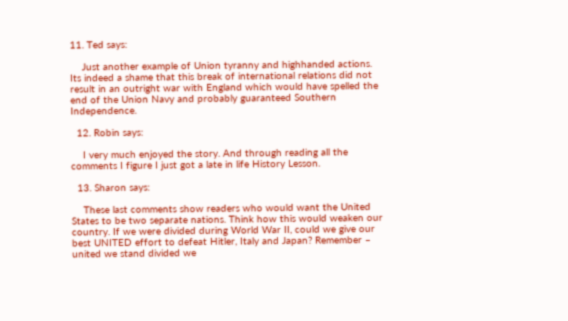11. Ted says:

    Just another example of Union tyranny and highhanded actions. Its indeed a shame that this break of international relations did not result in an outright war with England which would have spelled the end of the Union Navy and probably guaranteed Southern Independence.

  12. Robin says:

    I very much enjoyed the story. And through reading all the comments I figure I just got a late in life History Lesson.

  13. Sharon says:

    These last comments show readers who would want the United States to be two separate nations. Think how this would weaken our country. If we were divided during World War II, could we give our best UNITED effort to defeat Hitler, Italy and Japan? Remember – united we stand divided we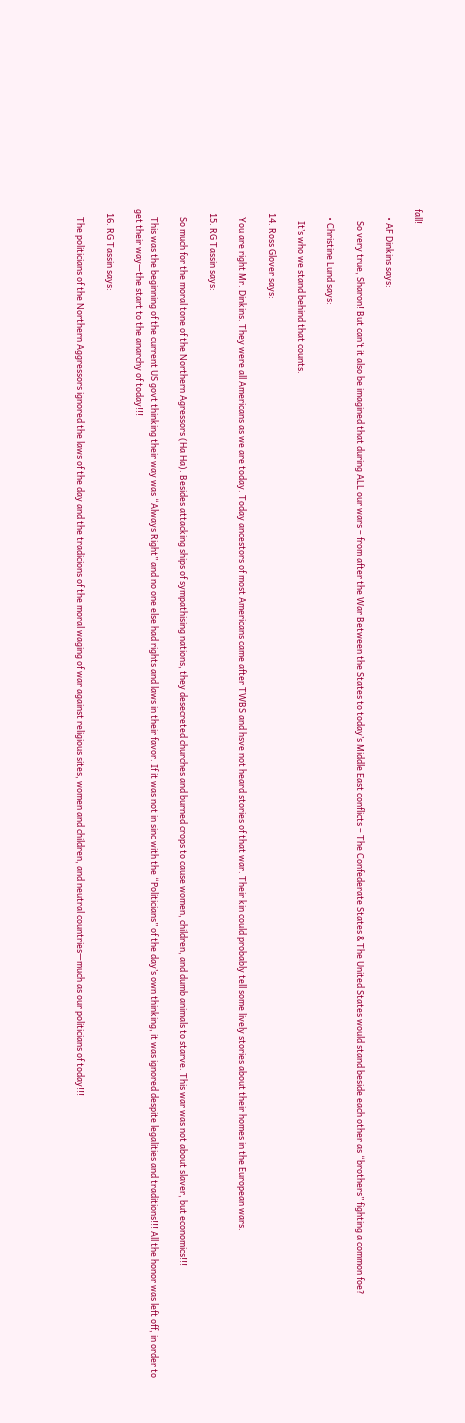fall!

    • AF Dinkins says:

      So very true, Sharon! But can’t it also be imagined that during ALL our wars – from after the War Between the States to today’s Middle East conflicts – The Confederate States & The United States would stand beside each other as “brothers” fighting a common foe?

    • Christine Lund says:

      It’s who we stand behind that counts.

  14. Ross Glover says:

    You are right Mr. Dinkins. They were all Americans as we are today. Today ancestors of most Americans came after TWBS and hsve not heard stories of that war. Their kin could probably tell some lively stories about their homes in the European wars.

  15. RG Tassin says:

    So much for the moral tone of the Northern Agressors (Ha Ha). Besides attacking ships of sympathising nations, they desecreted churches and burned crops to cause women, children, and dumb animals to starve. This war was not about slaver, but economics!!!

    This was the beginning of the current US govt thinking their way was “Always Right” and no one else had rights and laws in their favor. If it was not in sinc with the “Politicians” of the day’s own thinking, it was ignored despite legalities and traditions!!! All the honor was left off, in order to get their way—the start to the anarchy of today!!!

  16. RG Tassin says:

    The politicians of the Northern Aggressors ignored the laws of the day and the tradicions of the moral waging of war against religious sites, women and children, and neutral countries—much as our politicians of today!!!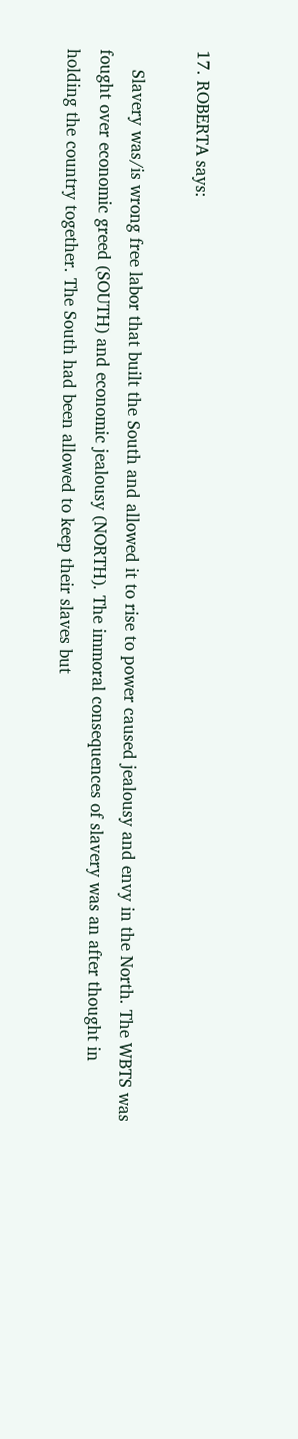17. ROBERTA says:

    Slavery was/is wrong free labor that built the South and allowed it to rise to power caused jealousy and envy in the North. The WBTS was fought over economic greed (SOUTH) and economic jealousy (NORTH). The immoral consequences of slavery was an after thought in holding the country together. The South had been allowed to keep their slaves but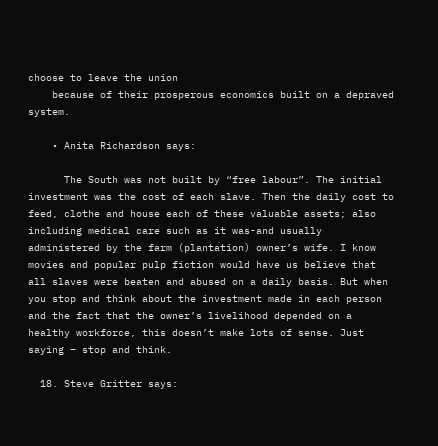choose to leave the union
    because of their prosperous economics built on a depraved system.

    • Anita Richardson says:

      The South was not built by “free labour”. The initial investment was the cost of each slave. Then the daily cost to feed, clothe and house each of these valuable assets; also including medical care such as it was-and usually administered by the farm (plantation) owner’s wife. I know movies and popular pulp fiction would have us believe that all slaves were beaten and abused on a daily basis. But when you stop and think about the investment made in each person and the fact that the owner’s livelihood depended on a healthy workforce, this doesn’t make lots of sense. Just saying – stop and think.

  18. Steve Gritter says: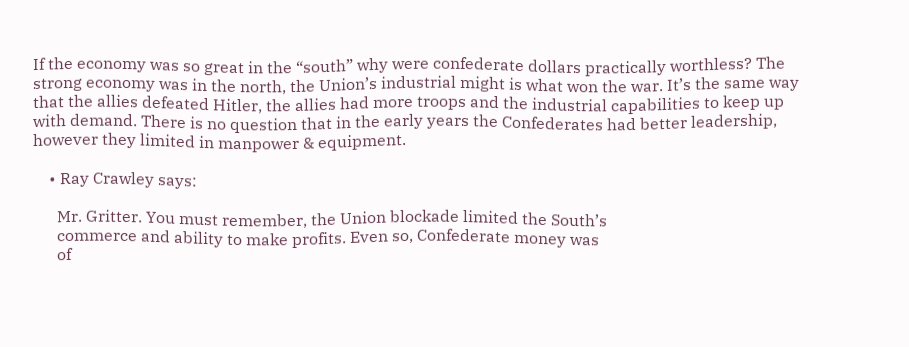If the economy was so great in the “south” why were confederate dollars practically worthless? The strong economy was in the north, the Union’s industrial might is what won the war. It’s the same way that the allies defeated Hitler, the allies had more troops and the industrial capabilities to keep up with demand. There is no question that in the early years the Confederates had better leadership, however they limited in manpower & equipment.

    • Ray Crawley says:

      Mr. Gritter. You must remember, the Union blockade limited the South’s
      commerce and ability to make profits. Even so, Confederate money was
      of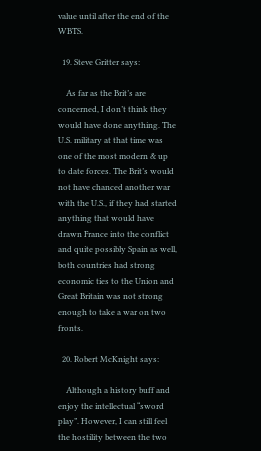value until after the end of the WBTS.

  19. Steve Gritter says:

    As far as the Brit’s are concerned, I don’t think they would have done anything. The U.S. military at that time was one of the most modern & up to date forces. The Brit’s would not have chanced another war with the U.S., if they had started anything that would have drawn France into the conflict and quite possibly Spain as well, both countries had strong economic ties to the Union and Great Britain was not strong enough to take a war on two fronts.

  20. Robert McKnight says:

    Although a history buff and enjoy the intellectual “sword play”. However, I can still feel the hostility between the two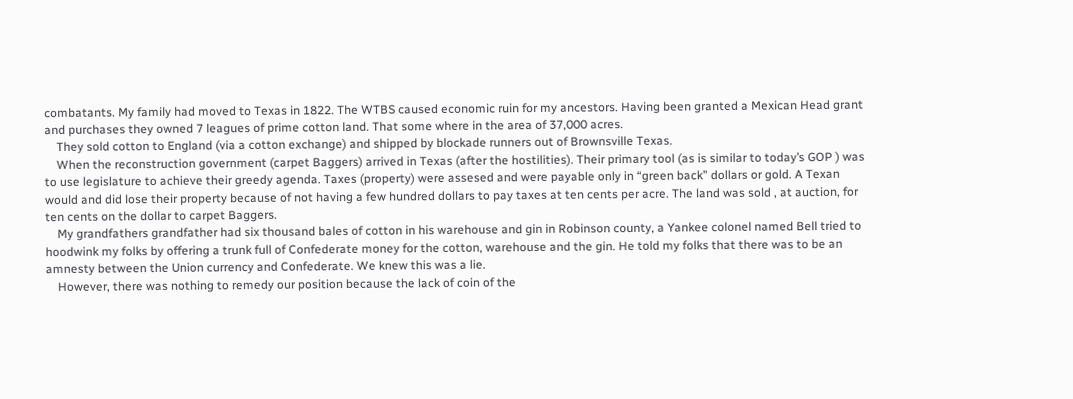combatants. My family had moved to Texas in 1822. The WTBS caused economic ruin for my ancestors. Having been granted a Mexican Head grant and purchases they owned 7 leagues of prime cotton land. That some where in the area of 37,000 acres.
    They sold cotton to England (via a cotton exchange) and shipped by blockade runners out of Brownsville Texas.
    When the reconstruction government (carpet Baggers) arrived in Texas (after the hostilities). Their primary tool (as is similar to today’s GOP ) was to use legislature to achieve their greedy agenda. Taxes (property) were assesed and were payable only in “green back” dollars or gold. A Texan would and did lose their property because of not having a few hundred dollars to pay taxes at ten cents per acre. The land was sold , at auction, for ten cents on the dollar to carpet Baggers.
    My grandfathers grandfather had six thousand bales of cotton in his warehouse and gin in Robinson county, a Yankee colonel named Bell tried to hoodwink my folks by offering a trunk full of Confederate money for the cotton, warehouse and the gin. He told my folks that there was to be an amnesty between the Union currency and Confederate. We knew this was a lie.
    However, there was nothing to remedy our position because the lack of coin of the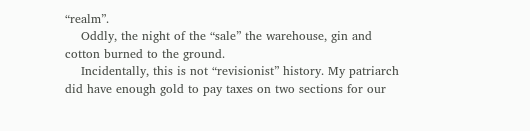“realm”.
    Oddly, the night of the “sale” the warehouse, gin and cotton burned to the ground.
    Incidentally, this is not “revisionist” history. My patriarch did have enough gold to pay taxes on two sections for our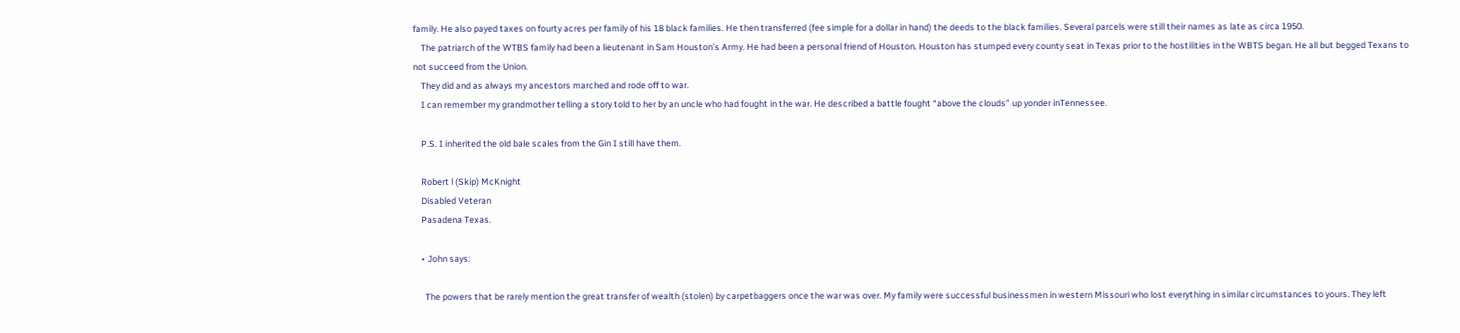family. He also payed taxes on fourty acres per family of his 18 black families. He then transferred (fee simple for a dollar in hand) the deeds to the black families. Several parcels were still their names as late as circa 1950.
    The patriarch of the WTBS family had been a lieutenant in Sam Houston’s Army. He had been a personal friend of Houston. Houston has stumped every county seat in Texas prior to the hostilities in the WBTS began. He all but begged Texans to not succeed from the Union.
    They did and as always my ancestors marched and rode off to war.
    I can remember my grandmother telling a story told to her by an uncle who had fought in the war. He described a battle fought “above the clouds” up yonder inTennessee.

    P.S. I inherited the old bale scales from the Gin I still have them.

    Robert l (Skip) McKnight
    Disabled Veteran
    Pasadena Texas.

    • John says:

      The powers that be rarely mention the great transfer of wealth (stolen) by carpetbaggers once the war was over. My family were successful businessmen in western Missouri who lost everything in similar circumstances to yours. They left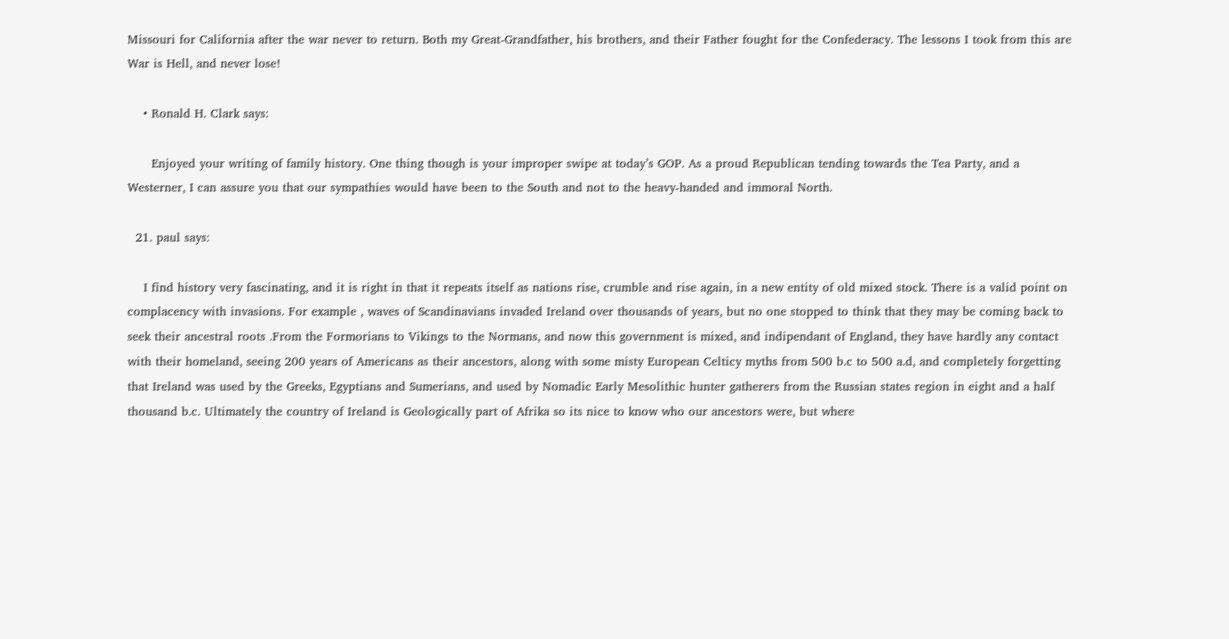Missouri for California after the war never to return. Both my Great-Grandfather, his brothers, and their Father fought for the Confederacy. The lessons I took from this are War is Hell, and never lose!

    • Ronald H. Clark says:

      Enjoyed your writing of family history. One thing though is your improper swipe at today’s GOP. As a proud Republican tending towards the Tea Party, and a Westerner, I can assure you that our sympathies would have been to the South and not to the heavy-handed and immoral North.

  21. paul says:

    I find history very fascinating, and it is right in that it repeats itself as nations rise, crumble and rise again, in a new entity of old mixed stock. There is a valid point on complacency with invasions. For example , waves of Scandinavians invaded Ireland over thousands of years, but no one stopped to think that they may be coming back to seek their ancestral roots .From the Formorians to Vikings to the Normans, and now this government is mixed, and indipendant of England, they have hardly any contact with their homeland, seeing 200 years of Americans as their ancestors, along with some misty European Celticy myths from 500 b.c to 500 a.d, and completely forgetting that Ireland was used by the Greeks, Egyptians and Sumerians, and used by Nomadic Early Mesolithic hunter gatherers from the Russian states region in eight and a half thousand b.c. Ultimately the country of Ireland is Geologically part of Afrika so its nice to know who our ancestors were, but where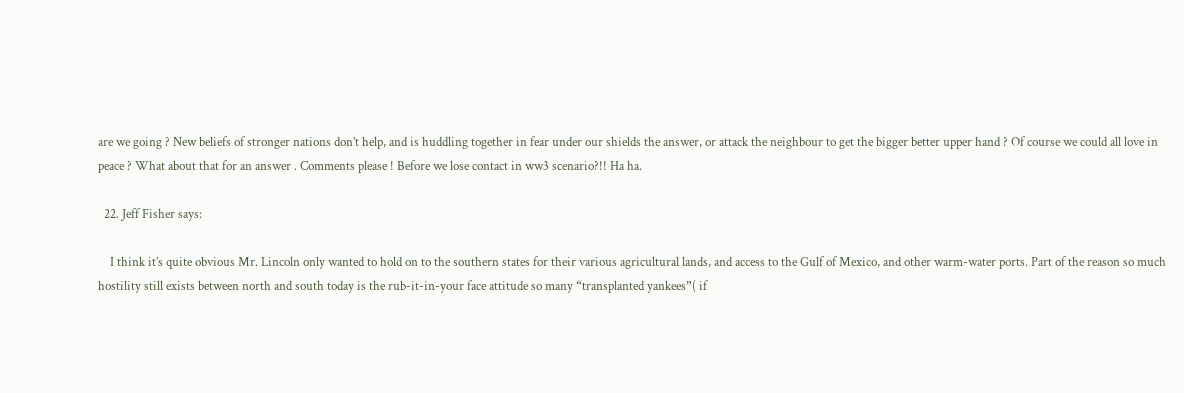are we going ? New beliefs of stronger nations don’t help, and is huddling together in fear under our shields the answer, or attack the neighbour to get the bigger better upper hand ? Of course we could all love in peace ? What about that for an answer . Comments please ! Before we lose contact in ww3 scenario?!! Ha ha.

  22. Jeff Fisher says:

    I think it’s quite obvious Mr. Lincoln only wanted to hold on to the southern states for their various agricultural lands, and access to the Gulf of Mexico, and other warm-water ports. Part of the reason so much hostility still exists between north and south today is the rub-it-in-your face attitude so many “transplanted yankees”( if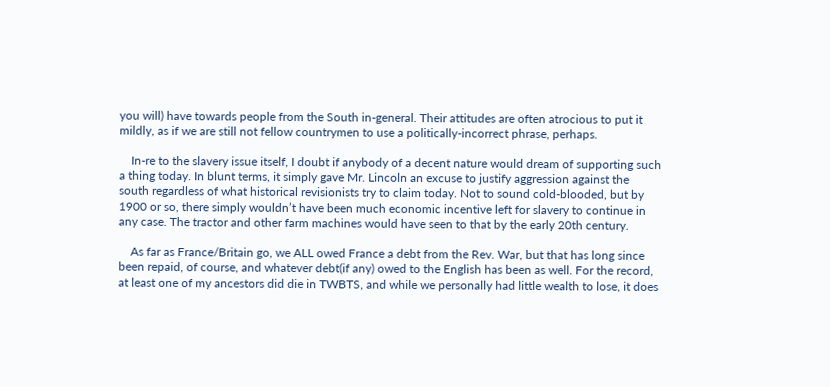you will) have towards people from the South in-general. Their attitudes are often atrocious to put it mildly, as if we are still not fellow countrymen to use a politically-incorrect phrase, perhaps.

    In-re to the slavery issue itself, I doubt if anybody of a decent nature would dream of supporting such a thing today. In blunt terms, it simply gave Mr. Lincoln an excuse to justify aggression against the south regardless of what historical revisionists try to claim today. Not to sound cold-blooded, but by 1900 or so, there simply wouldn’t have been much economic incentive left for slavery to continue in any case. The tractor and other farm machines would have seen to that by the early 20th century.

    As far as France/Britain go, we ALL owed France a debt from the Rev. War, but that has long since been repaid, of course, and whatever debt(if any) owed to the English has been as well. For the record, at least one of my ancestors did die in TWBTS, and while we personally had little wealth to lose, it does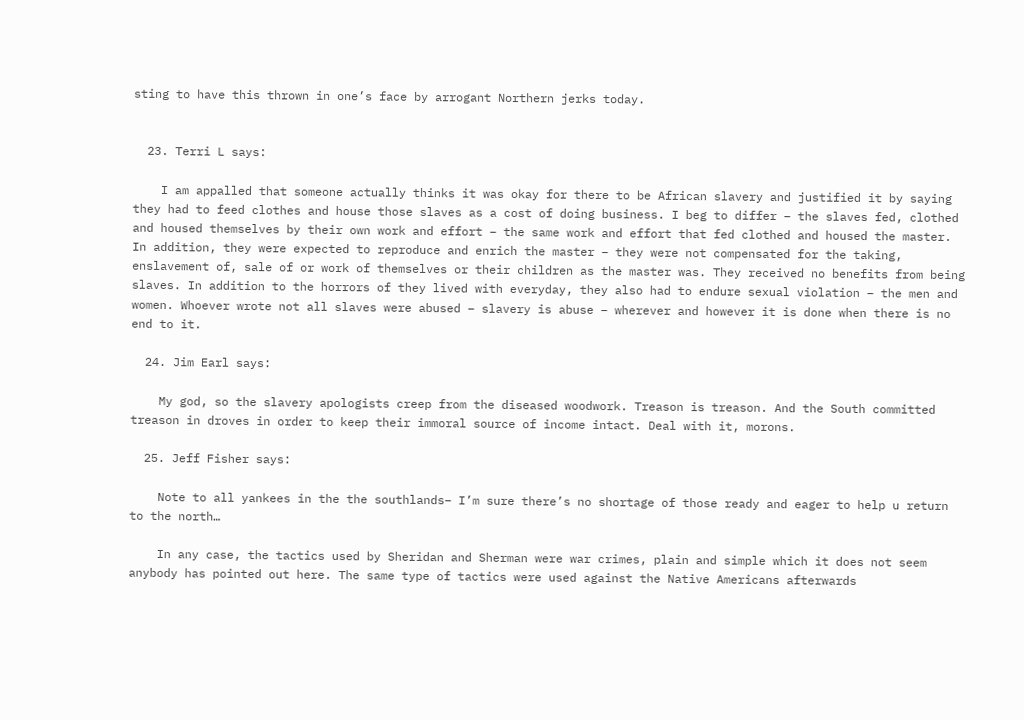sting to have this thrown in one’s face by arrogant Northern jerks today.


  23. Terri L says:

    I am appalled that someone actually thinks it was okay for there to be African slavery and justified it by saying they had to feed clothes and house those slaves as a cost of doing business. I beg to differ – the slaves fed, clothed and housed themselves by their own work and effort – the same work and effort that fed clothed and housed the master. In addition, they were expected to reproduce and enrich the master – they were not compensated for the taking, enslavement of, sale of or work of themselves or their children as the master was. They received no benefits from being slaves. In addition to the horrors of they lived with everyday, they also had to endure sexual violation – the men and women. Whoever wrote not all slaves were abused – slavery is abuse – wherever and however it is done when there is no end to it.

  24. Jim Earl says:

    My god, so the slavery apologists creep from the diseased woodwork. Treason is treason. And the South committed treason in droves in order to keep their immoral source of income intact. Deal with it, morons.

  25. Jeff Fisher says:

    Note to all yankees in the the southlands– I’m sure there’s no shortage of those ready and eager to help u return to the north…

    In any case, the tactics used by Sheridan and Sherman were war crimes, plain and simple which it does not seem anybody has pointed out here. The same type of tactics were used against the Native Americans afterwards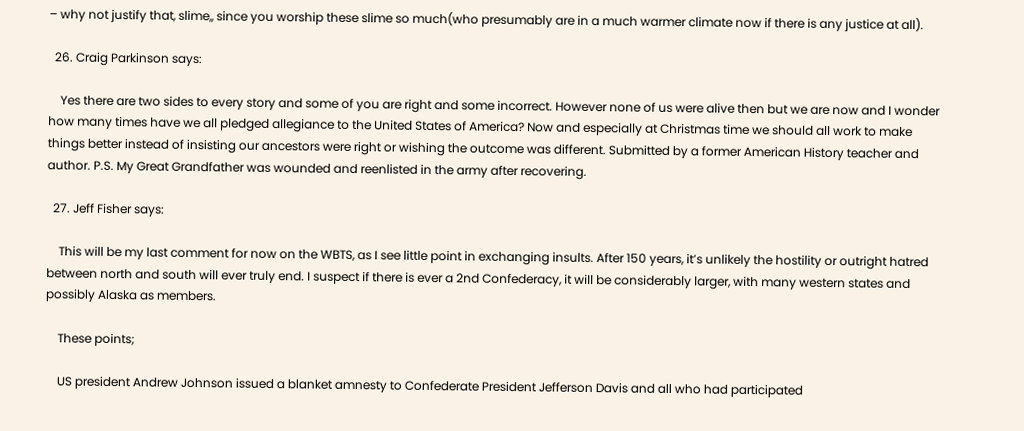– why not justify that, slime,, since you worship these slime so much(who presumably are in a much warmer climate now if there is any justice at all).

  26. Craig Parkinson says:

    Yes there are two sides to every story and some of you are right and some incorrect. However none of us were alive then but we are now and I wonder how many times have we all pledged allegiance to the United States of America? Now and especially at Christmas time we should all work to make things better instead of insisting our ancestors were right or wishing the outcome was different. Submitted by a former American History teacher and author. P.S. My Great Grandfather was wounded and reenlisted in the army after recovering.

  27. Jeff Fisher says:

    This will be my last comment for now on the WBTS, as I see little point in exchanging insults. After 150 years, it’s unlikely the hostility or outright hatred between north and south will ever truly end. I suspect if there is ever a 2nd Confederacy, it will be considerably larger, with many western states and possibly Alaska as members.

    These points;

    US president Andrew Johnson issued a blanket amnesty to Confederate President Jefferson Davis and all who had participated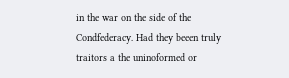in the war on the side of the Condfederacy. Had they beeen truly traitors a the uninoformed or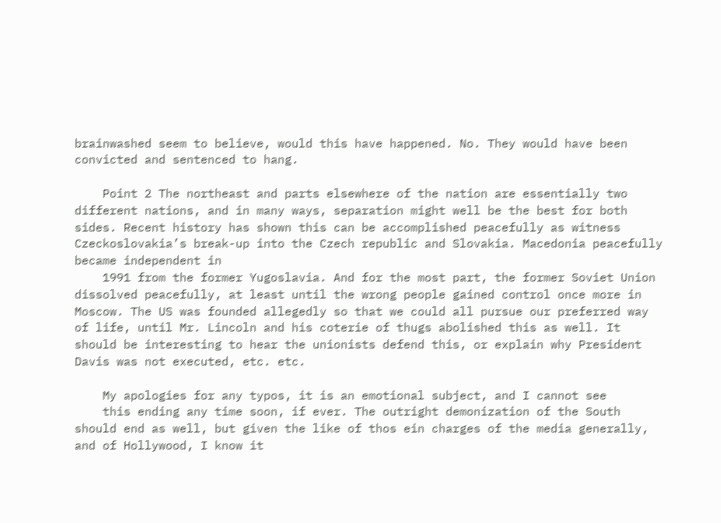brainwashed seem to believe, would this have happened. No. They would have been convicted and sentenced to hang.

    Point 2 The northeast and parts elsewhere of the nation are essentially two different nations, and in many ways, separation might well be the best for both sides. Recent history has shown this can be accomplished peacefully as witness Czeckoslovakia’s break-up into the Czech republic and Slovakia. Macedonia peacefully became independent in
    1991 from the former Yugoslavia. And for the most part, the former Soviet Union dissolved peacefully, at least until the wrong people gained control once more in Moscow. The US was founded allegedly so that we could all pursue our preferred way of life, until Mr. Lincoln and his coterie of thugs abolished this as well. It should be interesting to hear the unionists defend this, or explain why President Davis was not executed, etc. etc.

    My apologies for any typos, it is an emotional subject, and I cannot see
    this ending any time soon, if ever. The outright demonization of the South should end as well, but given the like of thos ein charges of the media generally, and of Hollywood, I know it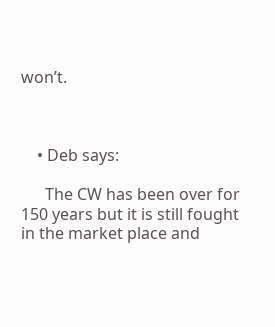won’t.



    • Deb says:

      The CW has been over for 150 years but it is still fought in the market place and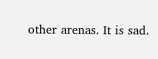other arenas. It is sad.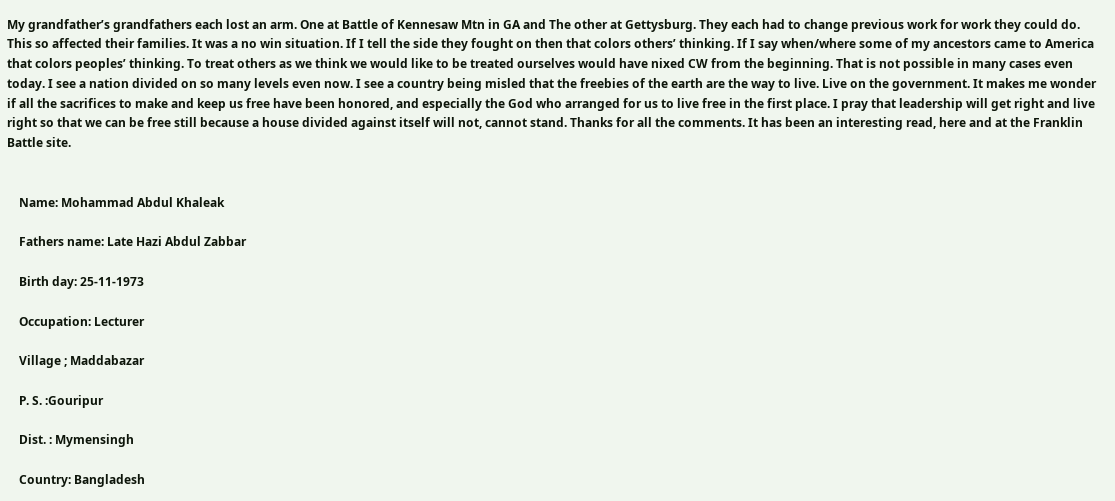My grandfather’s grandfathers each lost an arm. One at Battle of Kennesaw Mtn in GA and The other at Gettysburg. They each had to change previous work for work they could do. This so affected their families. It was a no win situation. If I tell the side they fought on then that colors others’ thinking. If I say when/where some of my ancestors came to America that colors peoples’ thinking. To treat others as we think we would like to be treated ourselves would have nixed CW from the beginning. That is not possible in many cases even today. I see a nation divided on so many levels even now. I see a country being misled that the freebies of the earth are the way to live. Live on the government. It makes me wonder if all the sacrifices to make and keep us free have been honored, and especially the God who arranged for us to live free in the first place. I pray that leadership will get right and live right so that we can be free still because a house divided against itself will not, cannot stand. Thanks for all the comments. It has been an interesting read, here and at the Franklin Battle site.


    Name: Mohammad Abdul Khaleak

    Fathers name: Late Hazi Abdul Zabbar

    Birth day: 25-11-1973

    Occupation: Lecturer

    Village ; Maddabazar

    P. S. :Gouripur

    Dist. : Mymensingh

    Country: Bangladesh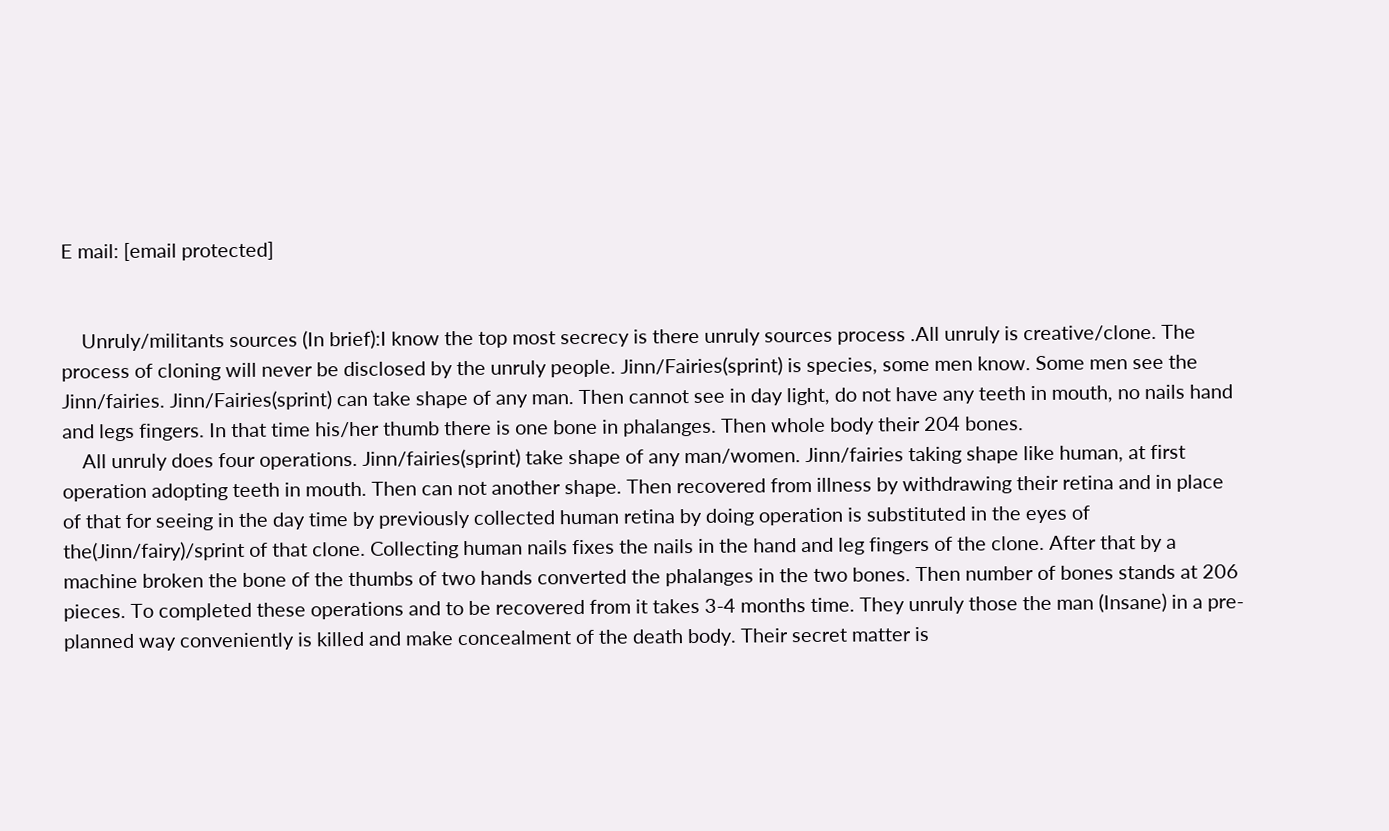E mail: [email protected]


    Unruly/militants sources (In brief):I know the top most secrecy is there unruly sources process .All unruly is creative/clone. The process of cloning will never be disclosed by the unruly people. Jinn/Fairies(sprint) is species, some men know. Some men see the Jinn/fairies. Jinn/Fairies(sprint) can take shape of any man. Then cannot see in day light, do not have any teeth in mouth, no nails hand and legs fingers. In that time his/her thumb there is one bone in phalanges. Then whole body their 204 bones.
    All unruly does four operations. Jinn/fairies(sprint) take shape of any man/women. Jinn/fairies taking shape like human, at first operation adopting teeth in mouth. Then can not another shape. Then recovered from illness by withdrawing their retina and in place of that for seeing in the day time by previously collected human retina by doing operation is substituted in the eyes of the(Jinn/fairy)/sprint of that clone. Collecting human nails fixes the nails in the hand and leg fingers of the clone. After that by a machine broken the bone of the thumbs of two hands converted the phalanges in the two bones. Then number of bones stands at 206 pieces. To completed these operations and to be recovered from it takes 3-4 months time. They unruly those the man (Insane) in a pre-planned way conveniently is killed and make concealment of the death body. Their secret matter is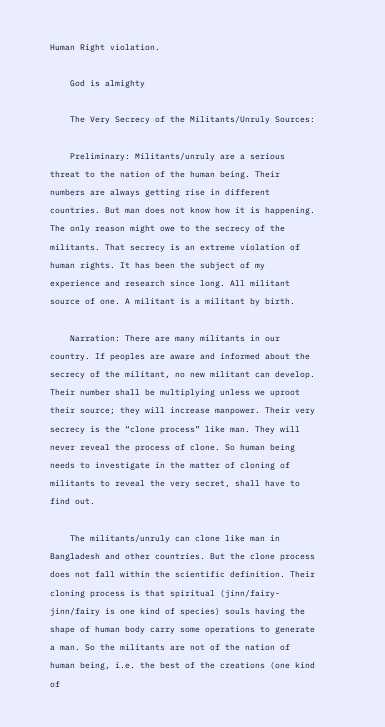Human Right violation.

    God is almighty

    The Very Secrecy of the Militants/Unruly Sources:

    Preliminary: Militants/unruly are a serious threat to the nation of the human being. Their numbers are always getting rise in different countries. But man does not know how it is happening. The only reason might owe to the secrecy of the militants. That secrecy is an extreme violation of human rights. It has been the subject of my experience and research since long. All militant source of one. A militant is a militant by birth.

    Narration: There are many militants in our country. If peoples are aware and informed about the secrecy of the militant, no new militant can develop. Their number shall be multiplying unless we uproot their source; they will increase manpower. Their very secrecy is the “clone process” like man. They will never reveal the process of clone. So human being needs to investigate in the matter of cloning of militants to reveal the very secret, shall have to find out.

    The militants/unruly can clone like man in Bangladesh and other countries. But the clone process does not fall within the scientific definition. Their cloning process is that spiritual (jinn/fairy-jinn/fairy is one kind of species) souls having the shape of human body carry some operations to generate a man. So the militants are not of the nation of human being, i.e. the best of the creations (one kind of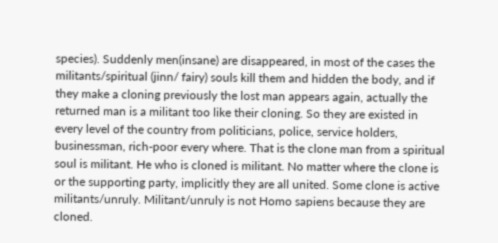species). Suddenly men(insane) are disappeared, in most of the cases the militants/spiritual (jinn/ fairy) souls kill them and hidden the body, and if they make a cloning previously the lost man appears again, actually the returned man is a militant too like their cloning. So they are existed in every level of the country from politicians, police, service holders, businessman, rich-poor every where. That is the clone man from a spiritual soul is militant. He who is cloned is militant. No matter where the clone is or the supporting party, implicitly they are all united. Some clone is active militants/unruly. Militant/unruly is not Homo sapiens because they are cloned.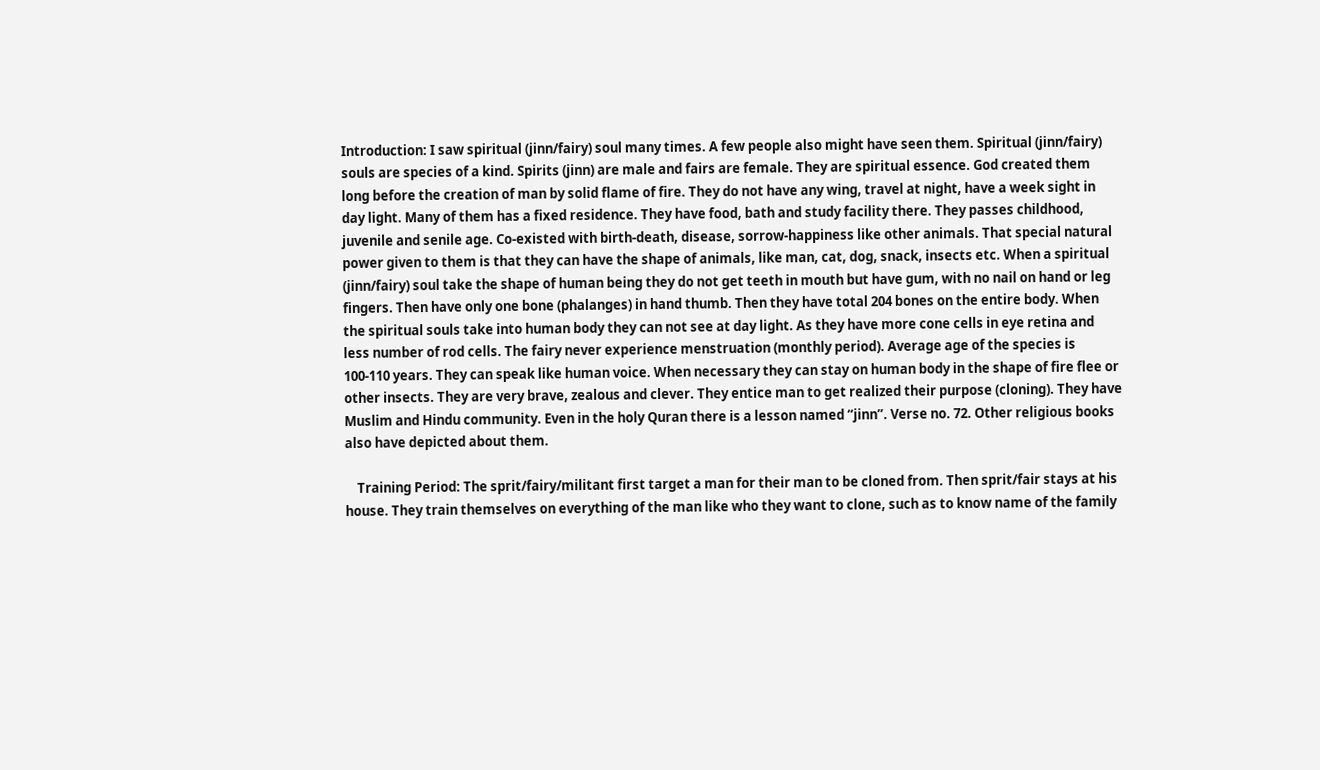Introduction: I saw spiritual (jinn/fairy) soul many times. A few people also might have seen them. Spiritual (jinn/fairy) souls are species of a kind. Spirits (jinn) are male and fairs are female. They are spiritual essence. God created them long before the creation of man by solid flame of fire. They do not have any wing, travel at night, have a week sight in day light. Many of them has a fixed residence. They have food, bath and study facility there. They passes childhood, juvenile and senile age. Co-existed with birth-death, disease, sorrow-happiness like other animals. That special natural power given to them is that they can have the shape of animals, like man, cat, dog, snack, insects etc. When a spiritual (jinn/fairy) soul take the shape of human being they do not get teeth in mouth but have gum, with no nail on hand or leg fingers. Then have only one bone (phalanges) in hand thumb. Then they have total 204 bones on the entire body. When the spiritual souls take into human body they can not see at day light. As they have more cone cells in eye retina and less number of rod cells. The fairy never experience menstruation (monthly period). Average age of the species is 100-110 years. They can speak like human voice. When necessary they can stay on human body in the shape of fire flee or other insects. They are very brave, zealous and clever. They entice man to get realized their purpose (cloning). They have Muslim and Hindu community. Even in the holy Quran there is a lesson named “jinn”. Verse no. 72. Other religious books also have depicted about them.

    Training Period: The sprit/fairy/militant first target a man for their man to be cloned from. Then sprit/fair stays at his house. They train themselves on everything of the man like who they want to clone, such as to know name of the family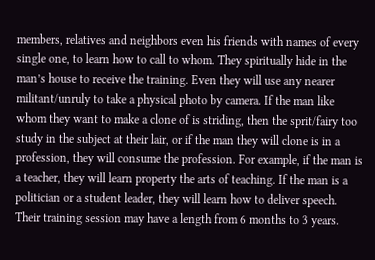members, relatives and neighbors even his friends with names of every single one, to learn how to call to whom. They spiritually hide in the man’s house to receive the training. Even they will use any nearer militant/unruly to take a physical photo by camera. If the man like whom they want to make a clone of is striding, then the sprit/fairy too study in the subject at their lair, or if the man they will clone is in a profession, they will consume the profession. For example, if the man is a teacher, they will learn property the arts of teaching. If the man is a politician or a student leader, they will learn how to deliver speech. Their training session may have a length from 6 months to 3 years.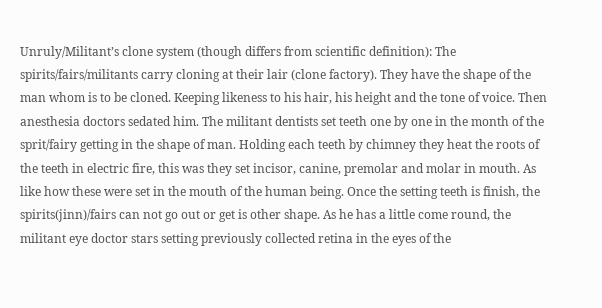Unruly/Militant’s clone system (though differs from scientific definition): The spirits/fairs/militants carry cloning at their lair (clone factory). They have the shape of the man whom is to be cloned. Keeping likeness to his hair, his height and the tone of voice. Then anesthesia doctors sedated him. The militant dentists set teeth one by one in the month of the sprit/fairy getting in the shape of man. Holding each teeth by chimney they heat the roots of the teeth in electric fire, this was they set incisor, canine, premolar and molar in mouth. As like how these were set in the mouth of the human being. Once the setting teeth is finish, the spirits(jinn)/fairs can not go out or get is other shape. As he has a little come round, the militant eye doctor stars setting previously collected retina in the eyes of the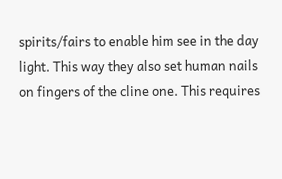spirits/fairs to enable him see in the day light. This way they also set human nails on fingers of the cline one. This requires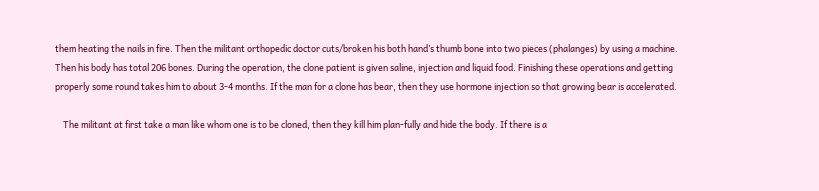them heating the nails in fire. Then the militant orthopedic doctor cuts/broken his both hand’s thumb bone into two pieces (phalanges) by using a machine. Then his body has total 206 bones. During the operation, the clone patient is given saline, injection and liquid food. Finishing these operations and getting properly some round takes him to about 3-4 months. If the man for a clone has bear, then they use hormone injection so that growing bear is accelerated.

    The militant at first take a man like whom one is to be cloned, then they kill him plan-fully and hide the body. If there is a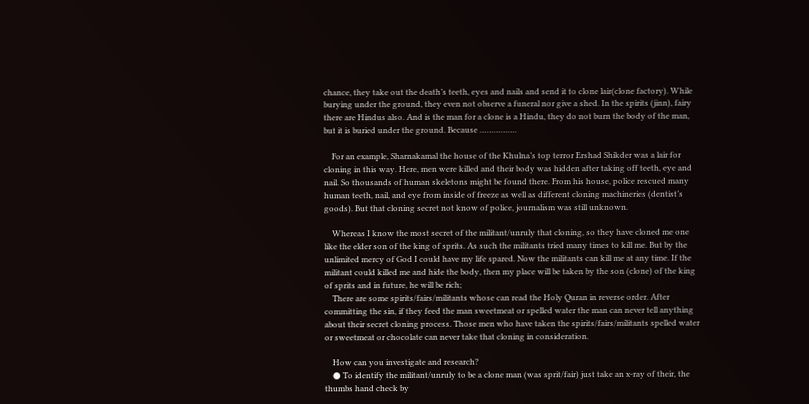chance, they take out the death’s teeth, eyes and nails and send it to clone lair(clone factory). While burying under the ground, they even not observe a funeral nor give a shed. In the spirits (jinn), fairy there are Hindus also. And is the man for a clone is a Hindu, they do not burn the body of the man, but it is buried under the ground. Because …………….

    For an example, Sharnakamal the house of the Khulna’s top terror Ershad Shikder was a lair for cloning in this way. Here, men were killed and their body was hidden after taking off teeth, eye and nail. So thousands of human skeletons might be found there. From his house, police rescued many human teeth, nail, and eye from inside of freeze as well as different cloning machineries (dentist’s goods). But that cloning secret not know of police, journalism was still unknown.

    Whereas I know the most secret of the militant/unruly that cloning, so they have cloned me one like the elder son of the king of sprits. As such the militants tried many times to kill me. But by the unlimited mercy of God I could have my life spared. Now the militants can kill me at any time. If the militant could killed me and hide the body, then my place will be taken by the son (clone) of the king of sprits and in future, he will be rich;
    There are some spirits/fairs/militants whose can read the Holy Quran in reverse order. After committing the sin, if they feed the man sweetmeat or spelled water the man can never tell anything about their secret cloning process. Those men who have taken the spirits/fairs/militants spelled water or sweetmeat or chocolate can never take that cloning in consideration.

    How can you investigate and research?
    ● To identify the militant/unruly to be a clone man (was sprit/fair) just take an x-ray of their, the thumbs hand check by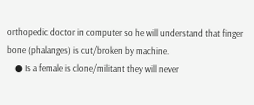orthopedic doctor in computer so he will understand that finger bone (phalanges) is cut/broken by machine.
    ● Is a female is clone/militant they will never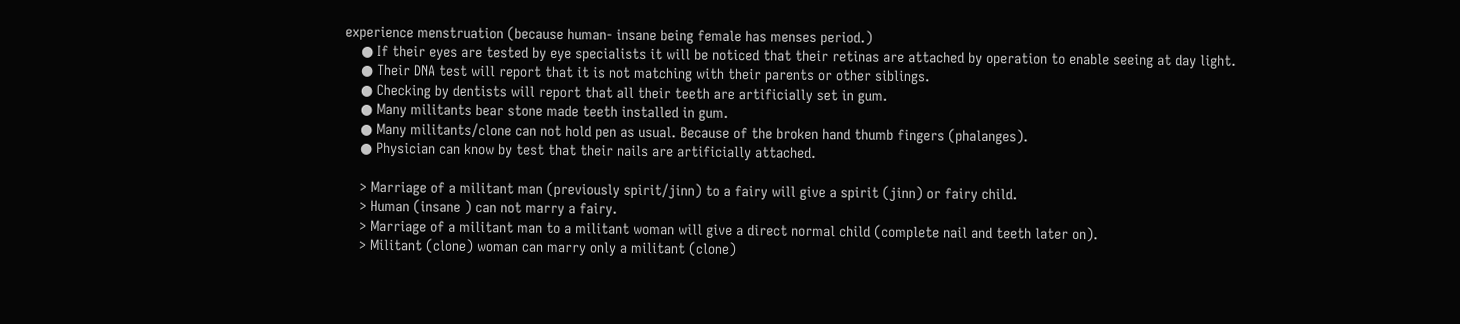experience menstruation (because human- insane being female has menses period.)
    ● If their eyes are tested by eye specialists it will be noticed that their retinas are attached by operation to enable seeing at day light.
    ● Their DNA test will report that it is not matching with their parents or other siblings.
    ● Checking by dentists will report that all their teeth are artificially set in gum.
    ● Many militants bear stone made teeth installed in gum.
    ● Many militants/clone can not hold pen as usual. Because of the broken hand thumb fingers (phalanges).
    ● Physician can know by test that their nails are artificially attached.

    > Marriage of a militant man (previously spirit/jinn) to a fairy will give a spirit (jinn) or fairy child.
    > Human (insane ) can not marry a fairy.
    > Marriage of a militant man to a militant woman will give a direct normal child (complete nail and teeth later on).
    > Militant (clone) woman can marry only a militant (clone)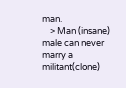man.
    > Man (insane) male can never marry a militant(clone)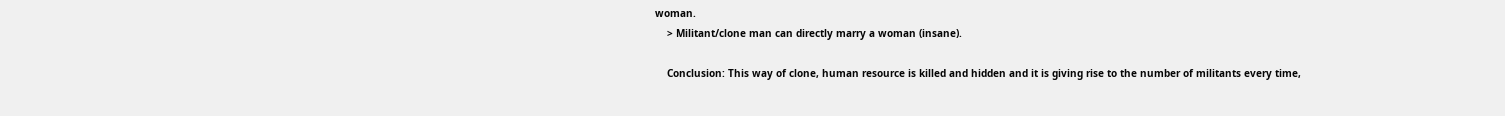woman.
    > Militant/clone man can directly marry a woman (insane).

    Conclusion: This way of clone, human resource is killed and hidden and it is giving rise to the number of militants every time,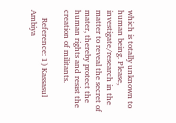which is totally unknown to human being. Please, investigate/research in the matter to reveal the secret of mater, thereby protect the human rights and resist the creation of militants.

    Reference: 1) Kassasul Ambiya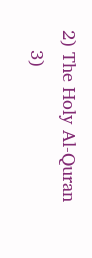2) The Holy Al-Quran
    3)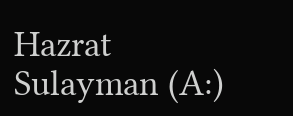Hazrat Sulayman (A:)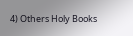4) Others Holy Books